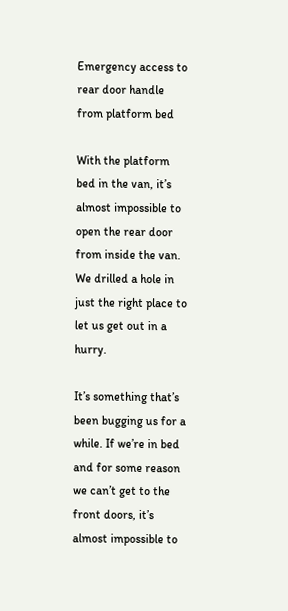Emergency access to rear door handle from platform bed

With the platform bed in the van, it’s almost impossible to open the rear door from inside the van. We drilled a hole in just the right place to let us get out in a hurry.

It’s something that’s been bugging us for a while. If we’re in bed and for some reason we can’t get to the front doors, it’s almost impossible to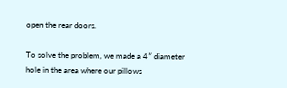open the rear doors.

To solve the problem, we made a 4″ diameter hole in the area where our pillows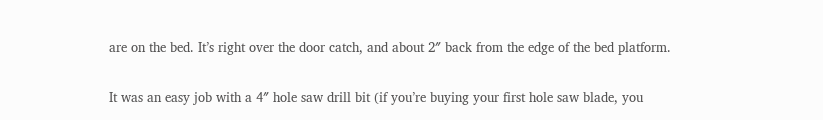are on the bed. It’s right over the door catch, and about 2″ back from the edge of the bed platform.

It was an easy job with a 4″ hole saw drill bit (if you’re buying your first hole saw blade, you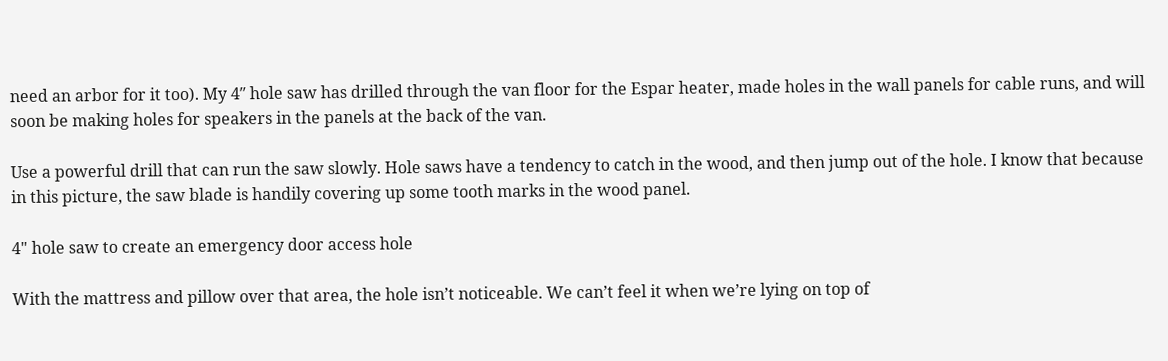need an arbor for it too). My 4″ hole saw has drilled through the van floor for the Espar heater, made holes in the wall panels for cable runs, and will soon be making holes for speakers in the panels at the back of the van.

Use a powerful drill that can run the saw slowly. Hole saws have a tendency to catch in the wood, and then jump out of the hole. I know that because in this picture, the saw blade is handily covering up some tooth marks in the wood panel.

4" hole saw to create an emergency door access hole

With the mattress and pillow over that area, the hole isn’t noticeable. We can’t feel it when we’re lying on top of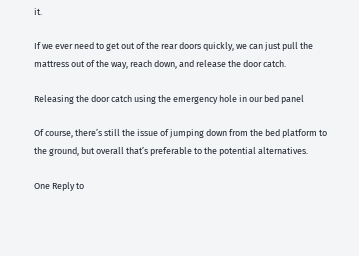it.

If we ever need to get out of the rear doors quickly, we can just pull the mattress out of the way, reach down, and release the door catch.

Releasing the door catch using the emergency hole in our bed panel

Of course, there’s still the issue of jumping down from the bed platform to the ground, but overall that’s preferable to the potential alternatives.

One Reply to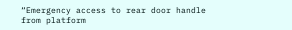“Emergency access to rear door handle from platform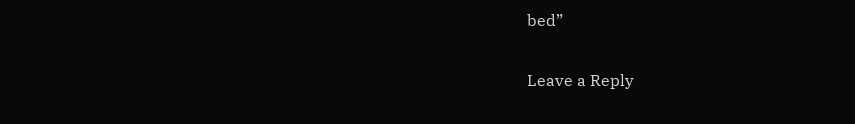bed”

Leave a Reply